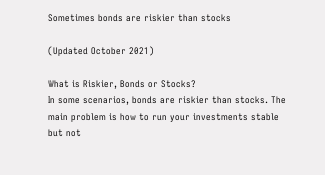Sometimes bonds are riskier than stocks

(Updated October 2021)

What is Riskier, Bonds or Stocks?
In some scenarios, bonds are riskier than stocks. The main problem is how to run your investments stable but not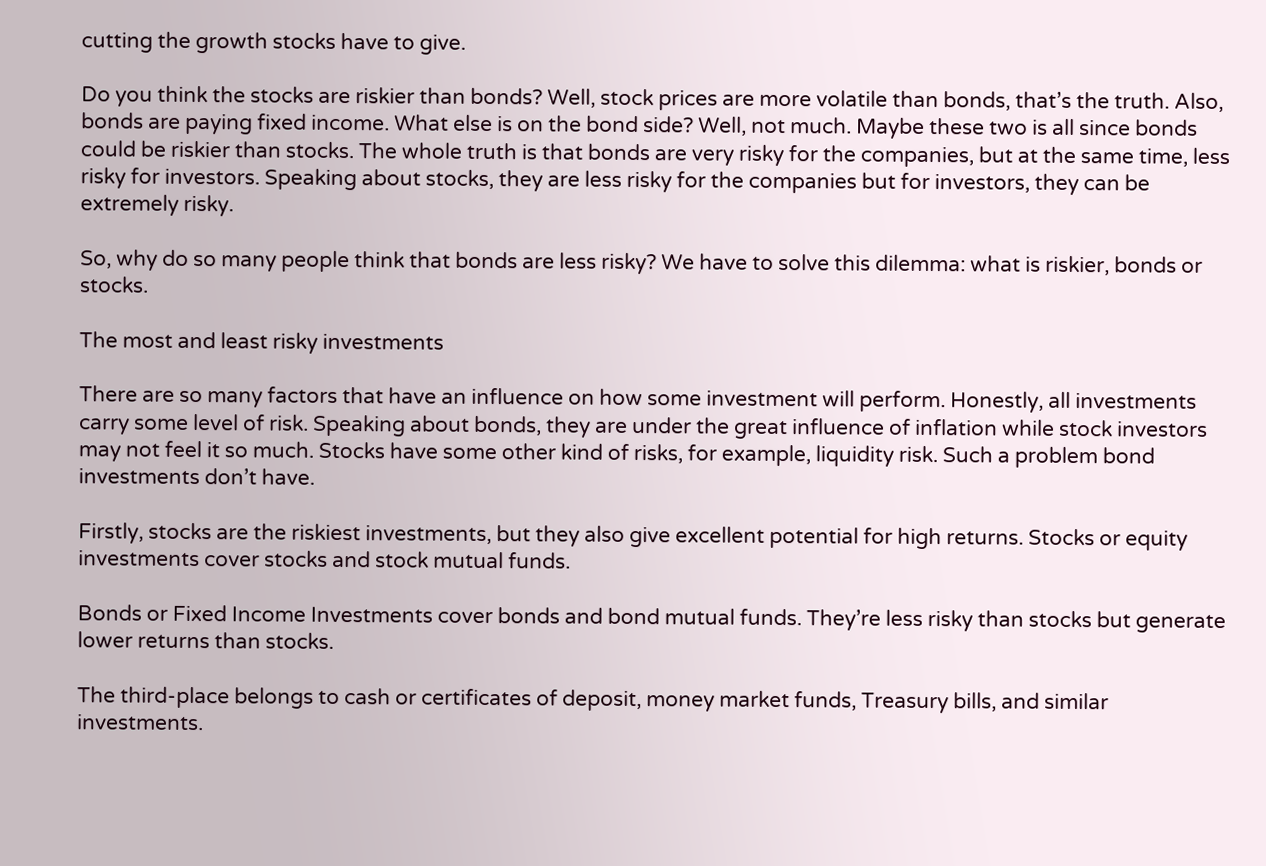cutting the growth stocks have to give.

Do you think the stocks are riskier than bonds? Well, stock prices are more volatile than bonds, that’s the truth. Also, bonds are paying fixed income. What else is on the bond side? Well, not much. Maybe these two is all since bonds could be riskier than stocks. The whole truth is that bonds are very risky for the companies, but at the same time, less risky for investors. Speaking about stocks, they are less risky for the companies but for investors, they can be extremely risky.

So, why do so many people think that bonds are less risky? We have to solve this dilemma: what is riskier, bonds or stocks.

The most and least risky investments

There are so many factors that have an influence on how some investment will perform. Honestly, all investments carry some level of risk. Speaking about bonds, they are under the great influence of inflation while stock investors may not feel it so much. Stocks have some other kind of risks, for example, liquidity risk. Such a problem bond investments don’t have.

Firstly, stocks are the riskiest investments, but they also give excellent potential for high returns. Stocks or equity investments cover stocks and stock mutual funds.

Bonds or Fixed Income Investments cover bonds and bond mutual funds. They’re less risky than stocks but generate lower returns than stocks.

The third-place belongs to cash or certificates of deposit, money market funds, Treasury bills, and similar investments.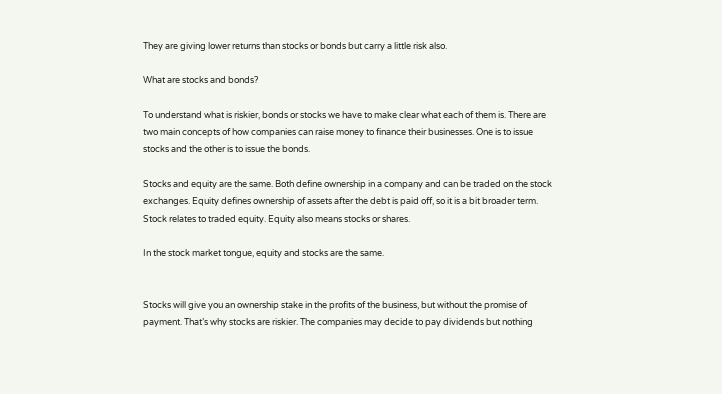They are giving lower returns than stocks or bonds but carry a little risk also.

What are stocks and bonds?

To understand what is riskier, bonds or stocks we have to make clear what each of them is. There are two main concepts of how companies can raise money to finance their businesses. One is to issue stocks and the other is to issue the bonds.

Stocks and equity are the same. Both define ownership in a company and can be traded on the stock exchanges. Equity defines ownership of assets after the debt is paid off, so it is a bit broader term. Stock relates to traded equity. Equity also means stocks or shares.

In the stock market tongue, equity and stocks are the same.


Stocks will give you an ownership stake in the profits of the business, but without the promise of payment. That’s why stocks are riskier. The companies may decide to pay dividends but nothing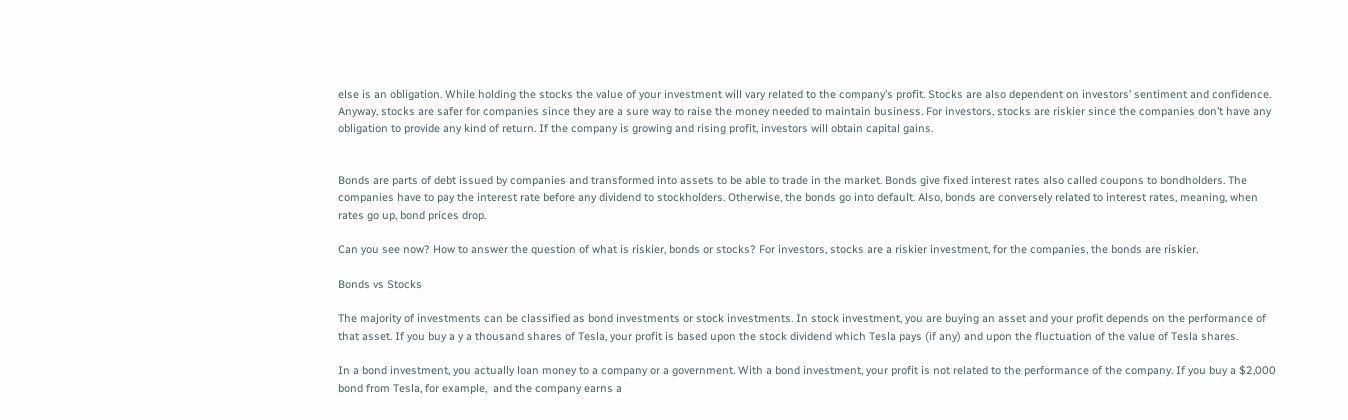else is an obligation. While holding the stocks the value of your investment will vary related to the company’s profit. Stocks are also dependent on investors’ sentiment and confidence. Anyway, stocks are safer for companies since they are a sure way to raise the money needed to maintain business. For investors, stocks are riskier since the companies don’t have any obligation to provide any kind of return. If the company is growing and rising profit, investors will obtain capital gains.


Bonds are parts of debt issued by companies and transformed into assets to be able to trade in the market. Bonds give fixed interest rates also called coupons to bondholders. The companies have to pay the interest rate before any dividend to stockholders. Otherwise, the bonds go into default. Also, bonds are conversely related to interest rates, meaning, when rates go up, bond prices drop.

Can you see now? How to answer the question of what is riskier, bonds or stocks? For investors, stocks are a riskier investment, for the companies, the bonds are riskier.

Bonds vs Stocks

The majority of investments can be classified as bond investments or stock investments. In stock investment, you are buying an asset and your profit depends on the performance of that asset. If you buy a y a thousand shares of Tesla, your profit is based upon the stock dividend which Tesla pays (if any) and upon the fluctuation of the value of Tesla shares.

In a bond investment, you actually loan money to a company or a government. With a bond investment, your profit is not related to the performance of the company. If you buy a $2,000 bond from Tesla, for example,  and the company earns a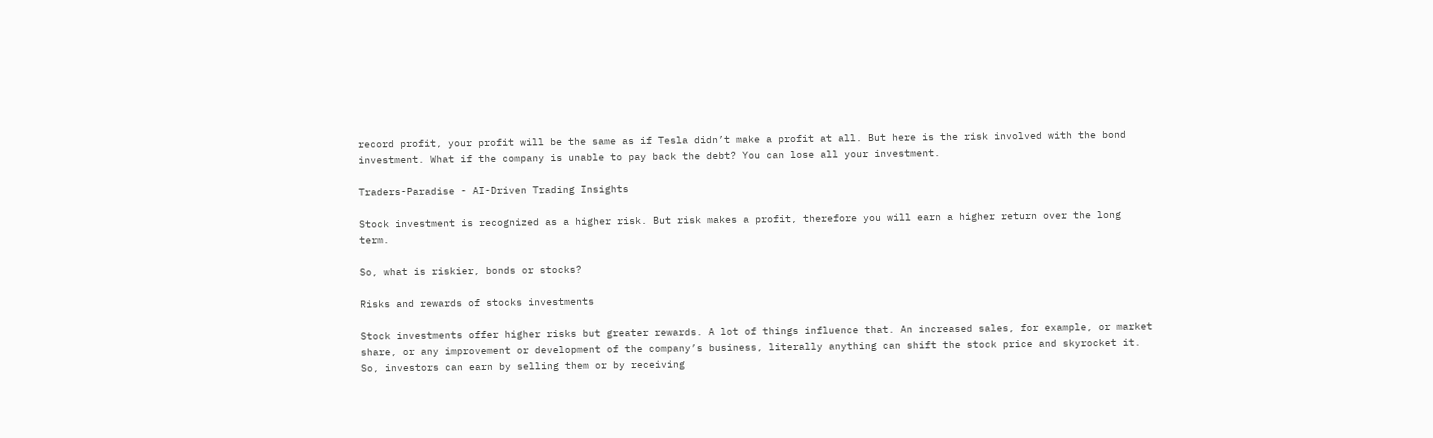record profit, your profit will be the same as if Tesla didn’t make a profit at all. But here is the risk involved with the bond investment. What if the company is unable to pay back the debt? You can lose all your investment.

Traders-Paradise - AI-Driven Trading Insights

Stock investment is recognized as a higher risk. But risk makes a profit, therefore you will earn a higher return over the long term.

So, what is riskier, bonds or stocks?

Risks and rewards of stocks investments

Stock investments offer higher risks but greater rewards. A lot of things influence that. An increased sales, for example, or market share, or any improvement or development of the company’s business, literally anything can shift the stock price and skyrocket it. So, investors can earn by selling them or by receiving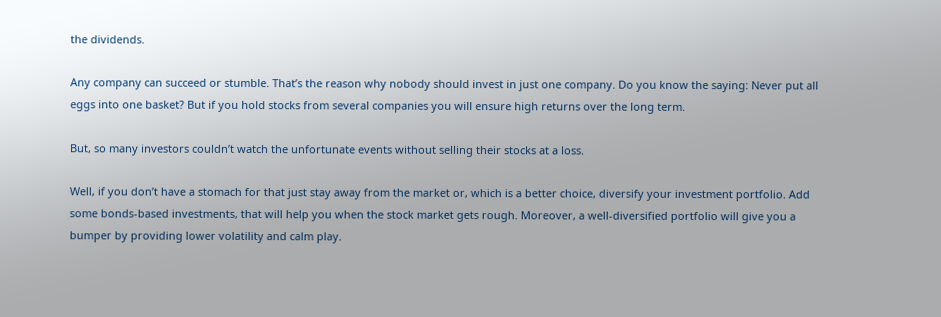the dividends.

Any company can succeed or stumble. That’s the reason why nobody should invest in just one company. Do you know the saying: Never put all eggs into one basket? But if you hold stocks from several companies you will ensure high returns over the long term.

But, so many investors couldn’t watch the unfortunate events without selling their stocks at a loss.

Well, if you don’t have a stomach for that just stay away from the market or, which is a better choice, diversify your investment portfolio. Add some bonds-based investments, that will help you when the stock market gets rough. Moreover, a well-diversified portfolio will give you a bumper by providing lower volatility and calm play.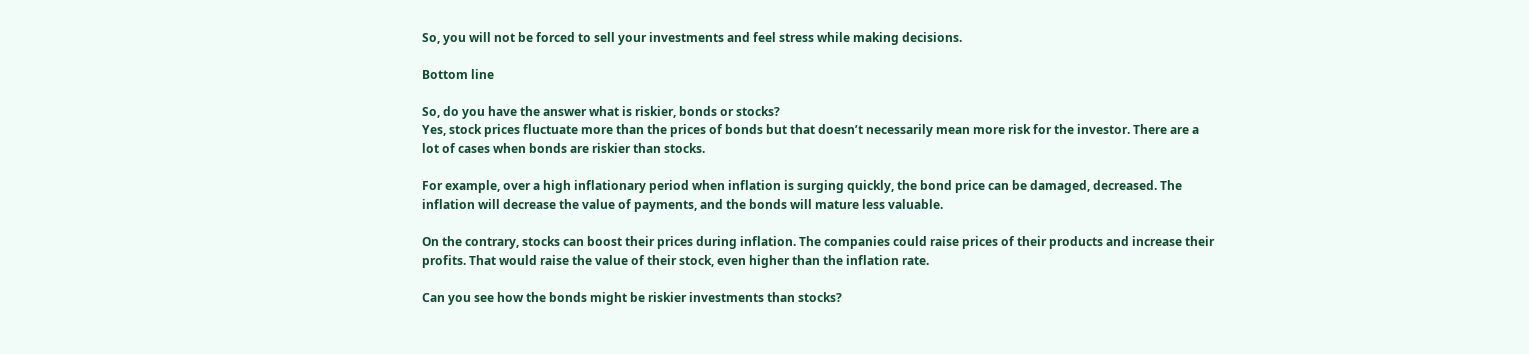So, you will not be forced to sell your investments and feel stress while making decisions.

Bottom line

So, do you have the answer what is riskier, bonds or stocks?
Yes, stock prices fluctuate more than the prices of bonds but that doesn’t necessarily mean more risk for the investor. There are a lot of cases when bonds are riskier than stocks.

For example, over a high inflationary period when inflation is surging quickly, the bond price can be damaged, decreased. The inflation will decrease the value of payments, and the bonds will mature less valuable.

On the contrary, stocks can boost their prices during inflation. The companies could raise prices of their products and increase their profits. That would raise the value of their stock, even higher than the inflation rate.

Can you see how the bonds might be riskier investments than stocks?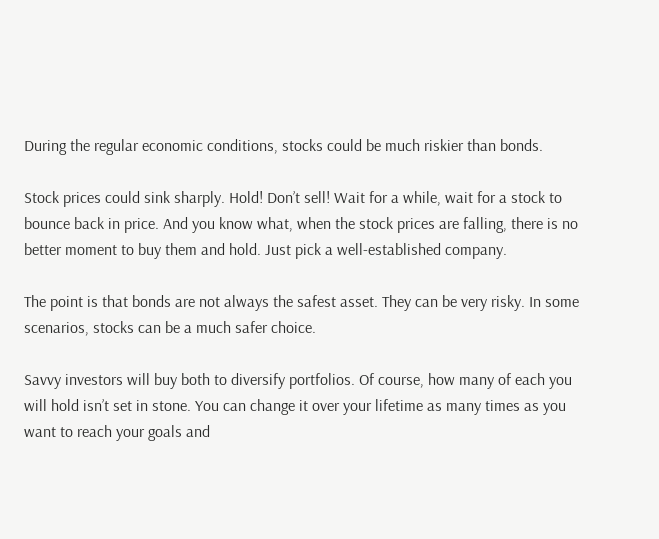During the regular economic conditions, stocks could be much riskier than bonds.

Stock prices could sink sharply. Hold! Don’t sell! Wait for a while, wait for a stock to bounce back in price. And you know what, when the stock prices are falling, there is no better moment to buy them and hold. Just pick a well-established company.

The point is that bonds are not always the safest asset. They can be very risky. In some scenarios, stocks can be a much safer choice.

Savvy investors will buy both to diversify portfolios. Of course, how many of each you will hold isn’t set in stone. You can change it over your lifetime as many times as you want to reach your goals and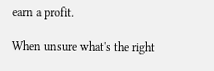earn a profit.

When unsure what's the right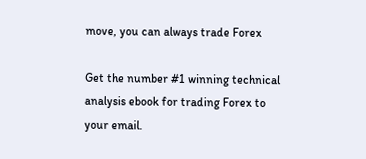move, you can always trade Forex

Get the number #1 winning technical analysis ebook for trading Forex to your email.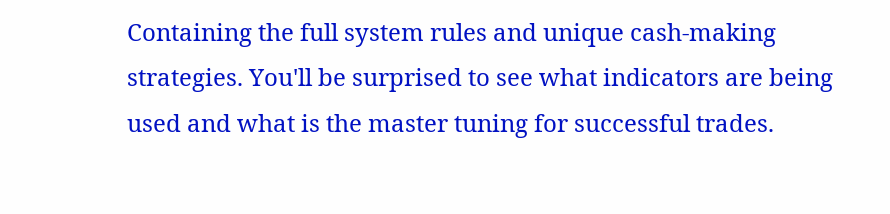Containing the full system rules and unique cash-making strategies. You'll be surprised to see what indicators are being used and what is the master tuning for successful trades.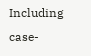Including case-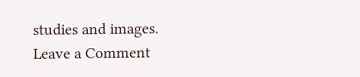studies and images.
Leave a Comment